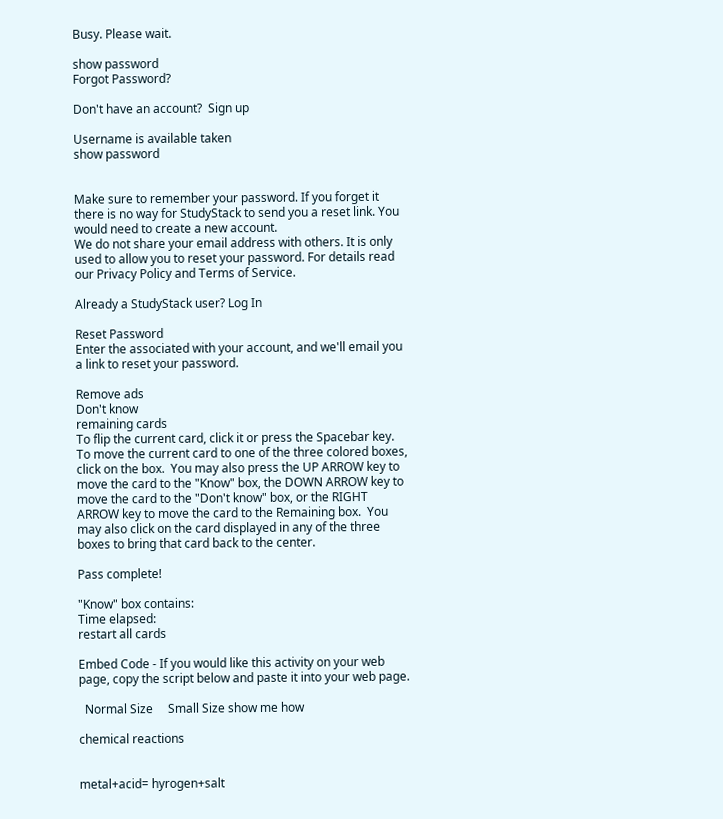Busy. Please wait.

show password
Forgot Password?

Don't have an account?  Sign up

Username is available taken
show password


Make sure to remember your password. If you forget it there is no way for StudyStack to send you a reset link. You would need to create a new account.
We do not share your email address with others. It is only used to allow you to reset your password. For details read our Privacy Policy and Terms of Service.

Already a StudyStack user? Log In

Reset Password
Enter the associated with your account, and we'll email you a link to reset your password.

Remove ads
Don't know
remaining cards
To flip the current card, click it or press the Spacebar key.  To move the current card to one of the three colored boxes, click on the box.  You may also press the UP ARROW key to move the card to the "Know" box, the DOWN ARROW key to move the card to the "Don't know" box, or the RIGHT ARROW key to move the card to the Remaining box.  You may also click on the card displayed in any of the three boxes to bring that card back to the center.

Pass complete!

"Know" box contains:
Time elapsed:
restart all cards

Embed Code - If you would like this activity on your web page, copy the script below and paste it into your web page.

  Normal Size     Small Size show me how

chemical reactions


metal+acid= hyrogen+salt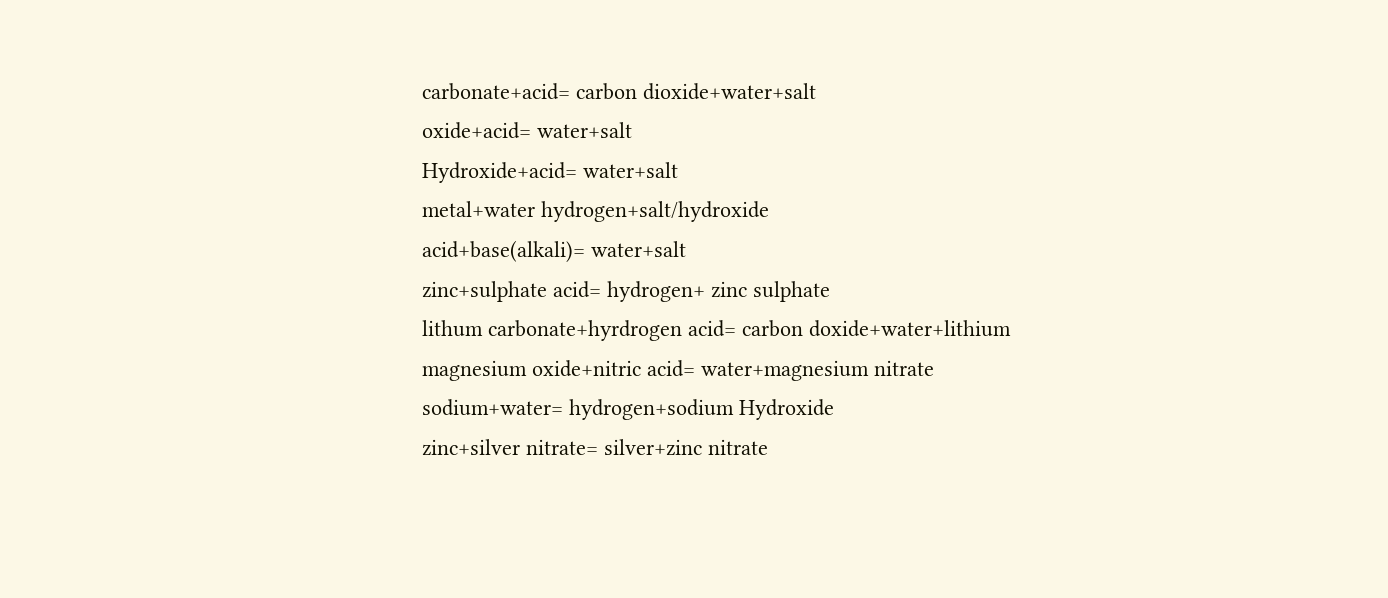carbonate+acid= carbon dioxide+water+salt
oxide+acid= water+salt
Hydroxide+acid= water+salt
metal+water hydrogen+salt/hydroxide
acid+base(alkali)= water+salt
zinc+sulphate acid= hydrogen+ zinc sulphate
lithum carbonate+hyrdrogen acid= carbon doxide+water+lithium
magnesium oxide+nitric acid= water+magnesium nitrate
sodium+water= hydrogen+sodium Hydroxide
zinc+silver nitrate= silver+zinc nitrate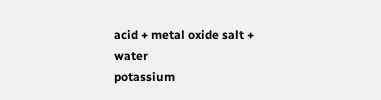acid + metal oxide salt + water
potassium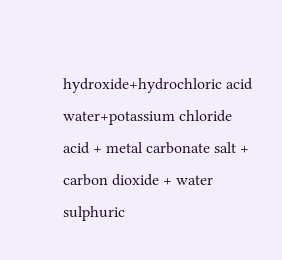hydroxide+hydrochloric acid water+potassium chloride
acid + metal carbonate salt + carbon dioxide + water
sulphuric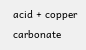acid + copper carbonate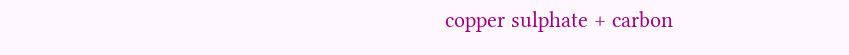copper sulphate + carbon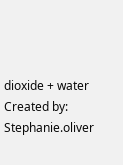dioxide + water
Created by: Stephanie.oliver